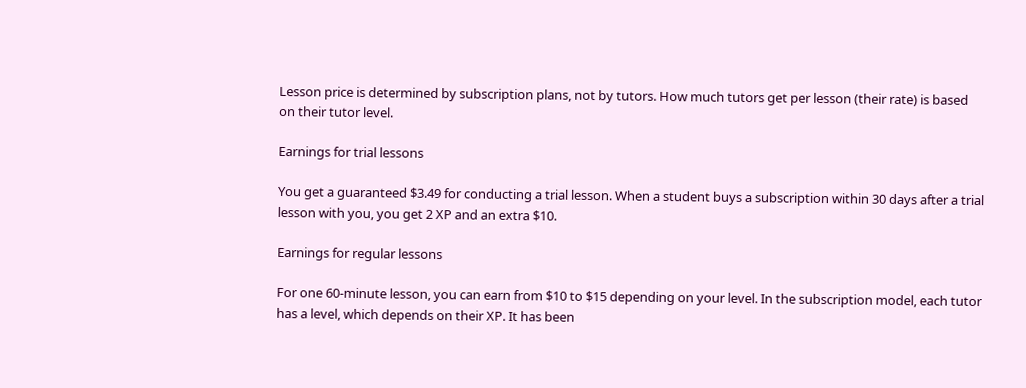Lesson price is determined by subscription plans, not by tutors. How much tutors get per lesson (their rate) is based on their tutor level.

Earnings for trial lessons

You get a guaranteed $3.49 for conducting a trial lesson. When a student buys a subscription within 30 days after a trial lesson with you, you get 2 XP and an extra $10.

Earnings for regular lessons

For one 60-minute lesson, you can earn from $10 to $15 depending on your level. In the subscription model, each tutor has a level, which depends on their XP. It has been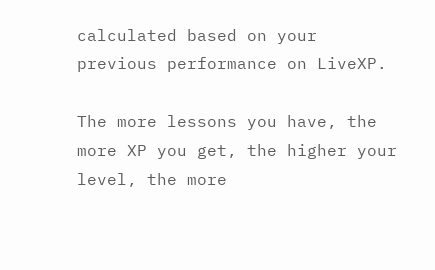calculated based on your previous performance on LiveXP.

The more lessons you have, the more XP you get, the higher your level, the more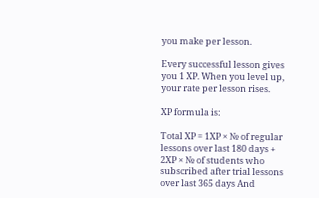you make per lesson.

Every successful lesson gives you 1 XP. When you level up, your rate per lesson rises.

XP formula is:

Total XP = 1XP × № of regular lessons over last 180 days + 2XP × № of students who subscribed after trial lessons over last 365 days And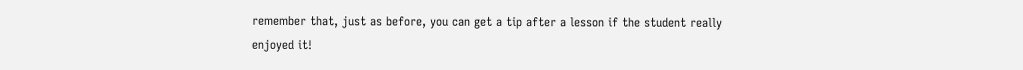remember that, just as before, you can get a tip after a lesson if the student really enjoyed it!